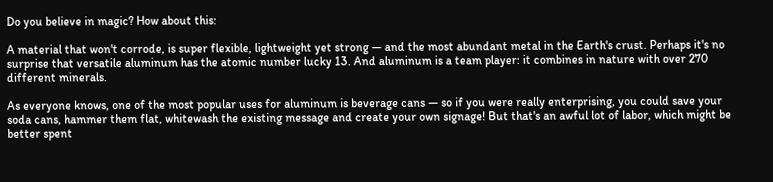Do you believe in magic? How about this:

A material that won't corrode, is super flexible, lightweight yet strong — and the most abundant metal in the Earth's crust. Perhaps it's no surprise that versatile aluminum has the atomic number lucky 13. And aluminum is a team player: it combines in nature with over 270 different minerals.

As everyone knows, one of the most popular uses for aluminum is beverage cans — so if you were really enterprising, you could save your soda cans, hammer them flat, whitewash the existing message and create your own signage! But that's an awful lot of labor, which might be better spent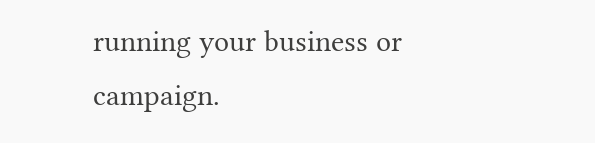running your business or campaign.